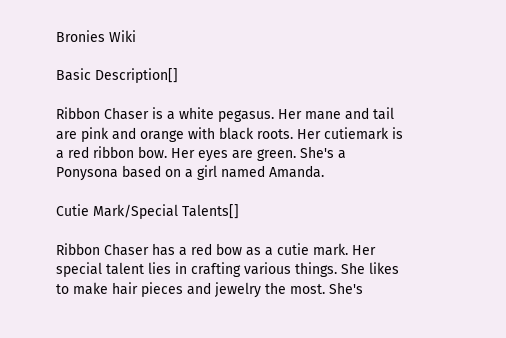Bronies Wiki

Basic Description[]

Ribbon Chaser is a white pegasus. Her mane and tail are pink and orange with black roots. Her cutiemark is a red ribbon bow. Her eyes are green. She's a Ponysona based on a girl named Amanda.

Cutie Mark/Special Talents[]

Ribbon Chaser has a red bow as a cutie mark. Her special talent lies in crafting various things. She likes to make hair pieces and jewelry the most. She's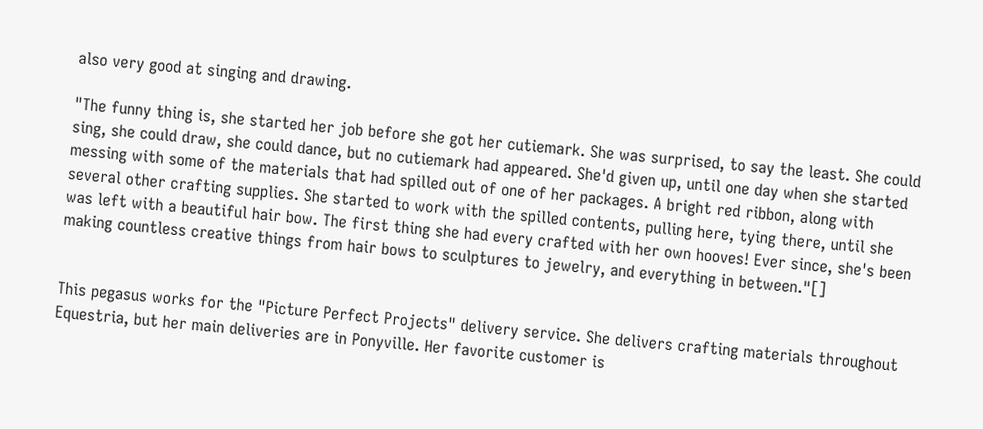also very good at singing and drawing.

"The funny thing is, she started her job before she got her cutiemark. She was surprised, to say the least. She could sing, she could draw, she could dance, but no cutiemark had appeared. She'd given up, until one day when she started messing with some of the materials that had spilled out of one of her packages. A bright red ribbon, along with several other crafting supplies. She started to work with the spilled contents, pulling here, tying there, until she was left with a beautiful hair bow. The first thing she had every crafted with her own hooves! Ever since, she's been making countless creative things from hair bows to sculptures to jewelry, and everything in between."[]


This pegasus works for the "Picture Perfect Projects" delivery service. She delivers crafting materials throughout Equestria, but her main deliveries are in Ponyville. Her favorite customer is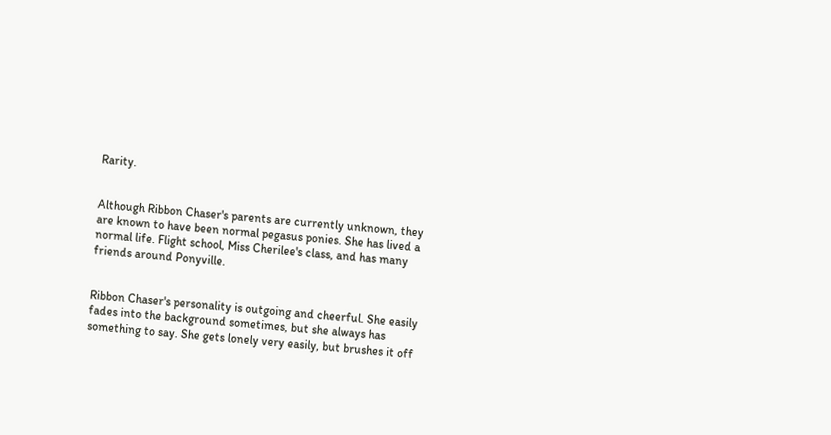Rarity.


Although Ribbon Chaser's parents are currently unknown, they are known to have been normal pegasus ponies. She has lived a normal life. Flight school, Miss Cherilee's class, and has many friends around Ponyville.


Ribbon Chaser's personality is outgoing and cheerful. She easily fades into the background sometimes, but she always has something to say. She gets lonely very easily, but brushes it off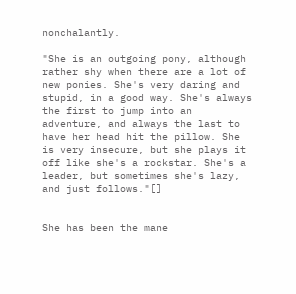nonchalantly.

"She is an outgoing pony, although rather shy when there are a lot of new ponies. She's very daring and stupid, in a good way. She's always the first to jump into an adventure, and always the last to have her head hit the pillow. She is very insecure, but she plays it off like she's a rockstar. She's a leader, but sometimes she's lazy, and just follows."[]


She has been the mane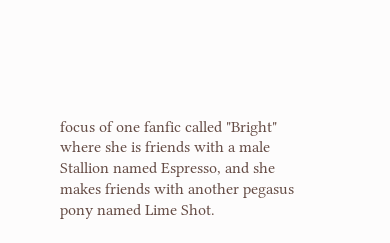focus of one fanfic called "Bright" where she is friends with a male Stallion named Espresso, and she makes friends with another pegasus pony named Lime Shot.